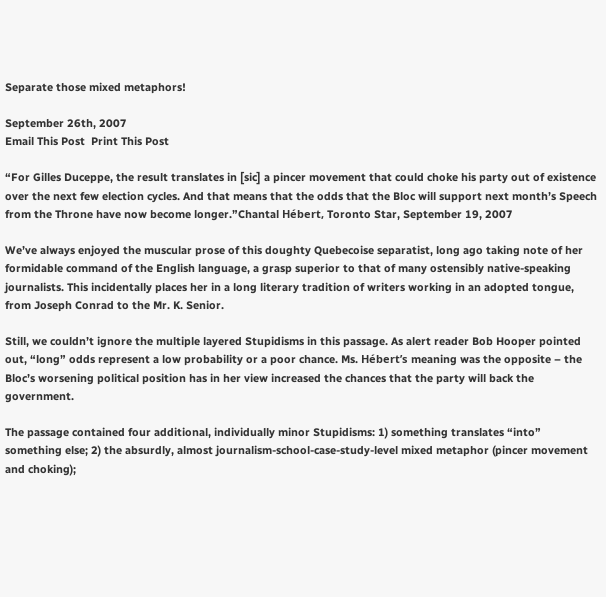Separate those mixed metaphors!

September 26th, 2007
Email This Post  Print This Post

“For Gilles Duceppe, the result translates in [sic] a pincer movement that could choke his party out of existence over the next few election cycles. And that means that the odds that the Bloc will support next month’s Speech from the Throne have now become longer.”Chantal Hébert, Toronto Star, September 19, 2007

We’ve always enjoyed the muscular prose of this doughty Quebecoise separatist, long ago taking note of her formidable command of the English language, a grasp superior to that of many ostensibly native-speaking journalists. This incidentally places her in a long literary tradition of writers working in an adopted tongue, from Joseph Conrad to the Mr. K. Senior.

Still, we couldn’t ignore the multiple layered Stupidisms in this passage. As alert reader Bob Hooper pointed out, “long” odds represent a low probability or a poor chance. Ms. Hébert’s meaning was the opposite – the Bloc’s worsening political position has in her view increased the chances that the party will back the government.

The passage contained four additional, individually minor Stupidisms: 1) something translates “into” something else; 2) the absurdly, almost journalism-school-case-study-level mixed metaphor (pincer movement and choking);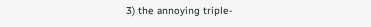3) the annoying triple-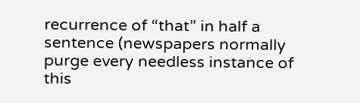recurrence of “that” in half a sentence (newspapers normally purge every needless instance of this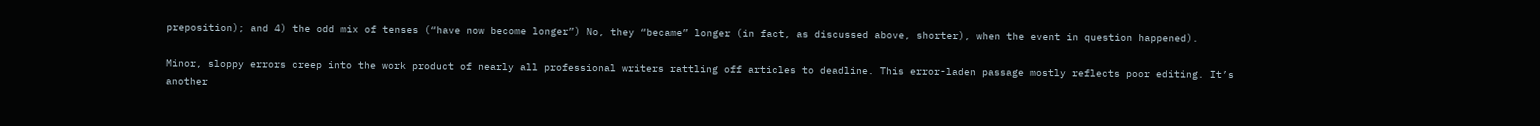preposition); and 4) the odd mix of tenses (“have now become longer”) No, they “became” longer (in fact, as discussed above, shorter), when the event in question happened).

Minor, sloppy errors creep into the work product of nearly all professional writers rattling off articles to deadline. This error-laden passage mostly reflects poor editing. It’s another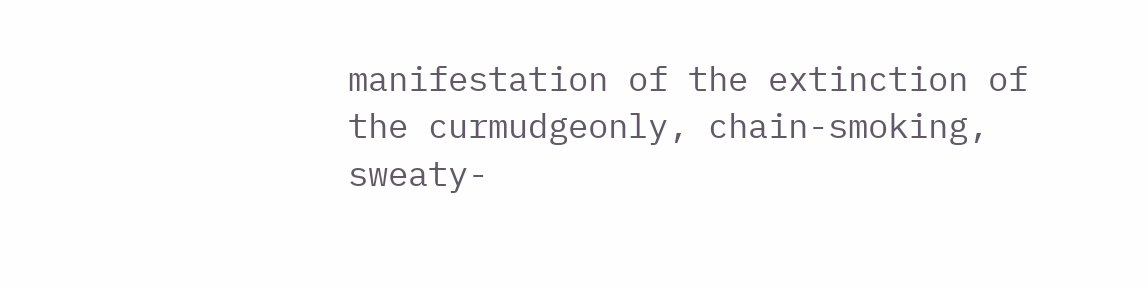manifestation of the extinction of the curmudgeonly, chain-smoking, sweaty-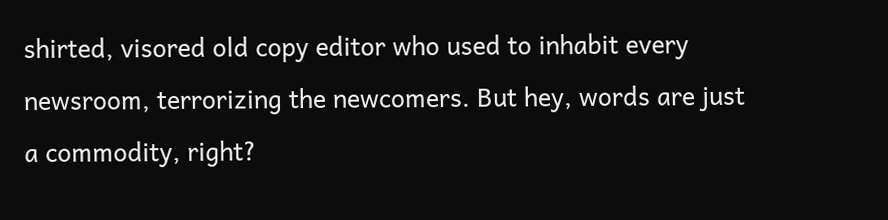shirted, visored old copy editor who used to inhabit every newsroom, terrorizing the newcomers. But hey, words are just a commodity, right?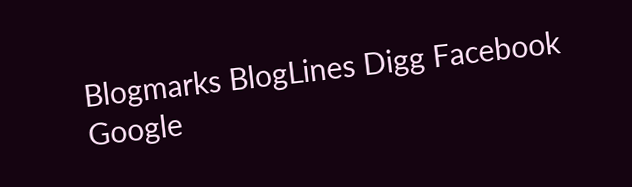Blogmarks BlogLines Digg Facebook Google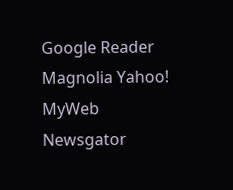Google Reader Magnolia Yahoo! MyWeb Newsgator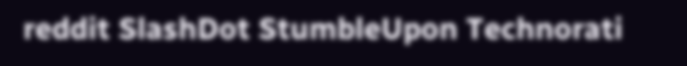reddit SlashDot StumbleUpon Technorati